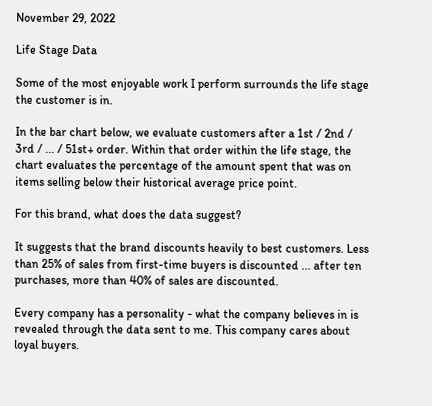November 29, 2022

Life Stage Data

Some of the most enjoyable work I perform surrounds the life stage the customer is in.

In the bar chart below, we evaluate customers after a 1st / 2nd / 3rd / ... / 51st+ order. Within that order within the life stage, the chart evaluates the percentage of the amount spent that was on items selling below their historical average price point.

For this brand, what does the data suggest?

It suggests that the brand discounts heavily to best customers. Less than 25% of sales from first-time buyers is discounted ... after ten purchases, more than 40% of sales are discounted.

Every company has a personality - what the company believes in is revealed through the data sent to me. This company cares about loyal buyers.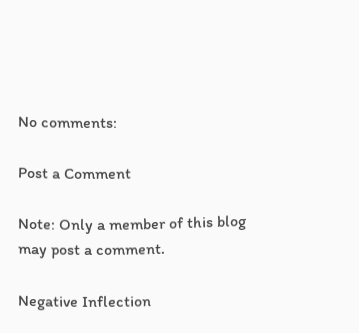No comments:

Post a Comment

Note: Only a member of this blog may post a comment.

Negative Inflection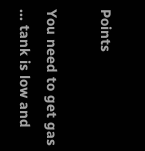Points

You need to get gas ... tank is low and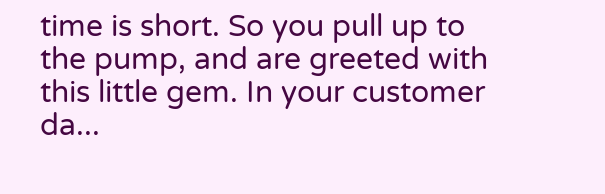time is short. So you pull up to the pump, and are greeted with this little gem. In your customer da...